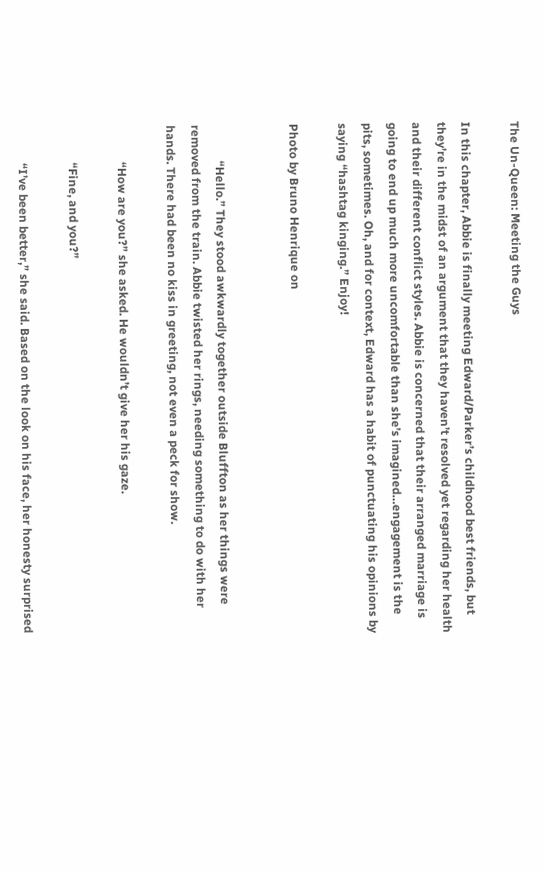The Un-Queen: Meeting the Guys

In this chapter, Abbie is finally meeting Edward/Parker’s childhood best friends, but they’re in the midst of an argument that they haven’t resolved yet regarding her health and their different conflict styles. Abbie is concerned that their arranged marriage is going to end up much more uncomfortable than she’s imagined…engagement is the pits, sometimes. Oh, and for context, Edward has a habit of punctuating his opinions by saying “hashtag kinging.” Enjoy!

Photo by Bruno Henrique on


            “Hello.” They stood awkwardly together outside Bluffton as her things were removed from the train. Abbie twisted her rings, needing something to do with her hands. There had been no kiss in greeting, not even a peck for show.

            “How are you?” she asked. He wouldn’t give her his gaze.

            “Fine, and you?”

            “I’ve been better,” she said. Based on the look on his face, her honesty surprised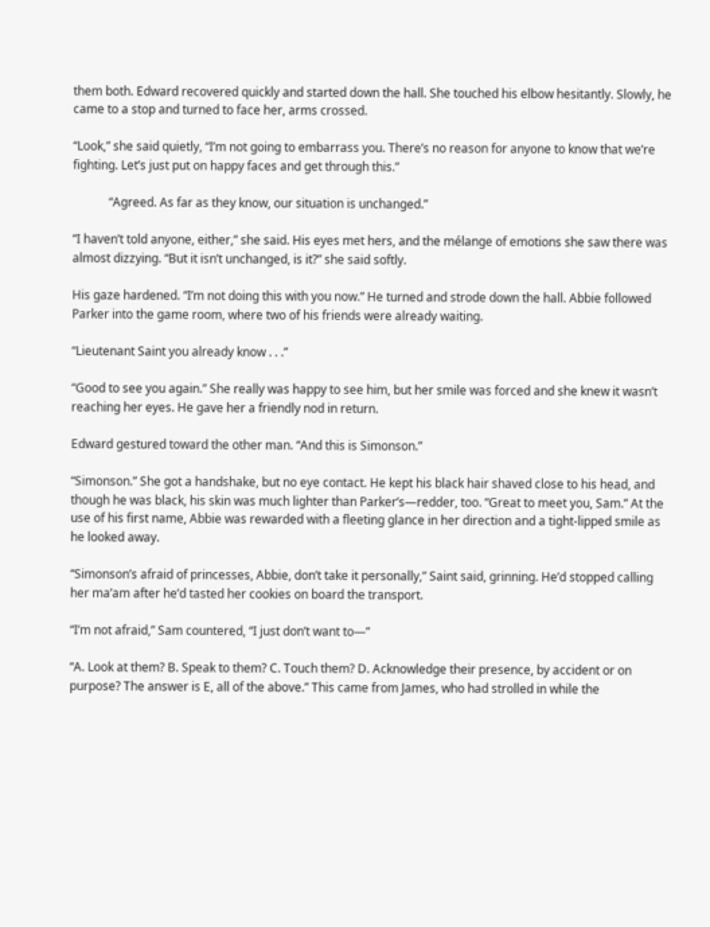them both. Edward recovered quickly and started down the hall. She touched his elbow hesitantly. Slowly, he came to a stop and turned to face her, arms crossed.

“Look,” she said quietly, “I’m not going to embarrass you. There’s no reason for anyone to know that we’re fighting. Let’s just put on happy faces and get through this.”

            “Agreed. As far as they know, our situation is unchanged.”

“I haven’t told anyone, either,” she said. His eyes met hers, and the mélange of emotions she saw there was almost dizzying. “But it isn’t unchanged, is it?” she said softly.

His gaze hardened. “I’m not doing this with you now.” He turned and strode down the hall. Abbie followed Parker into the game room, where two of his friends were already waiting.

“Lieutenant Saint you already know . . .”

“Good to see you again.” She really was happy to see him, but her smile was forced and she knew it wasn’t reaching her eyes. He gave her a friendly nod in return.

Edward gestured toward the other man. “And this is Simonson.”

“Simonson.” She got a handshake, but no eye contact. He kept his black hair shaved close to his head, and though he was black, his skin was much lighter than Parker’s—redder, too. “Great to meet you, Sam.” At the use of his first name, Abbie was rewarded with a fleeting glance in her direction and a tight-lipped smile as he looked away.

“Simonson’s afraid of princesses, Abbie, don’t take it personally,” Saint said, grinning. He’d stopped calling her ma’am after he’d tasted her cookies on board the transport.

“I’m not afraid,” Sam countered, “I just don’t want to—”

“A. Look at them? B. Speak to them? C. Touch them? D. Acknowledge their presence, by accident or on purpose? The answer is E, all of the above.” This came from James, who had strolled in while the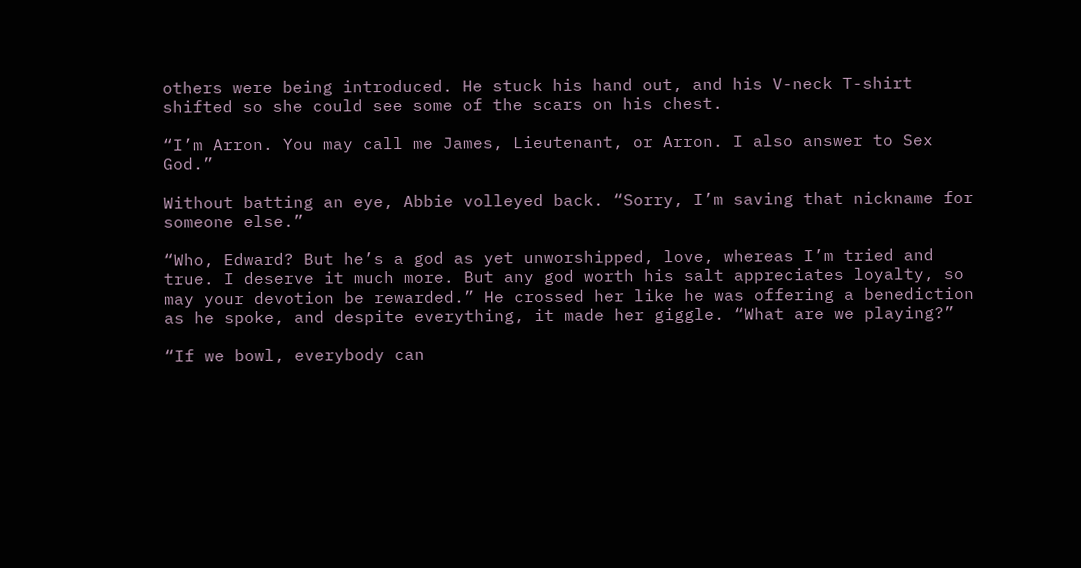others were being introduced. He stuck his hand out, and his V-neck T-shirt shifted so she could see some of the scars on his chest.

“I’m Arron. You may call me James, Lieutenant, or Arron. I also answer to Sex God.”

Without batting an eye, Abbie volleyed back. “Sorry, I’m saving that nickname for someone else.”

“Who, Edward? But he’s a god as yet unworshipped, love, whereas I’m tried and true. I deserve it much more. But any god worth his salt appreciates loyalty, so may your devotion be rewarded.” He crossed her like he was offering a benediction as he spoke, and despite everything, it made her giggle. “What are we playing?”

“If we bowl, everybody can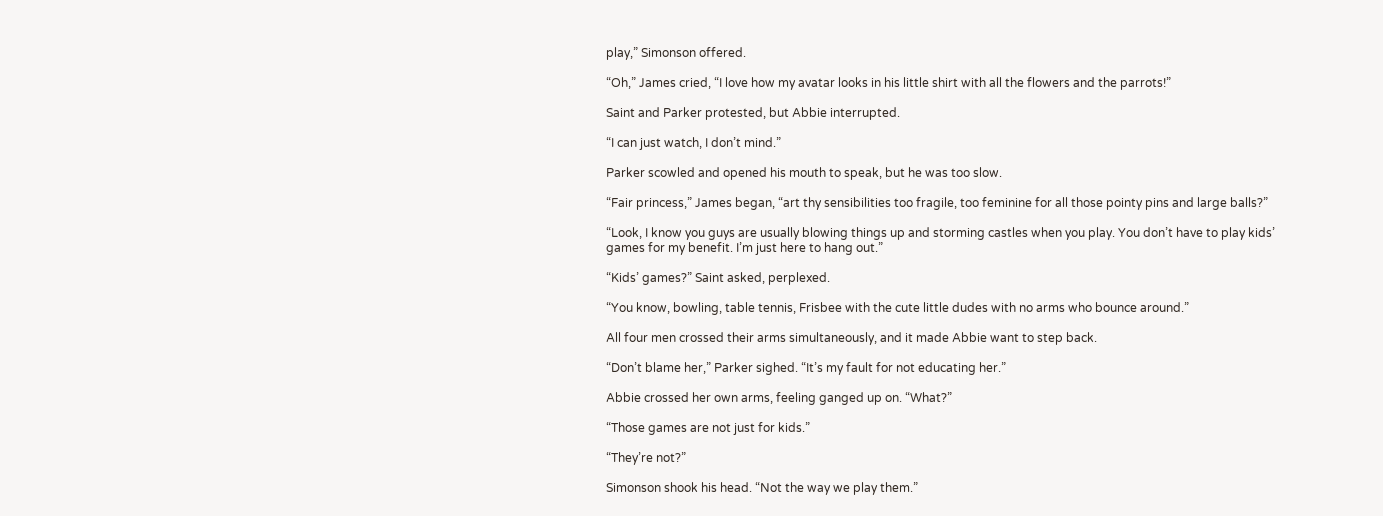play,” Simonson offered.

“Oh,” James cried, “I love how my avatar looks in his little shirt with all the flowers and the parrots!”

Saint and Parker protested, but Abbie interrupted.

“I can just watch, I don’t mind.”

Parker scowled and opened his mouth to speak, but he was too slow.

“Fair princess,” James began, “art thy sensibilities too fragile, too feminine for all those pointy pins and large balls?”

“Look, I know you guys are usually blowing things up and storming castles when you play. You don’t have to play kids’ games for my benefit. I’m just here to hang out.”

“Kids’ games?” Saint asked, perplexed.

“You know, bowling, table tennis, Frisbee with the cute little dudes with no arms who bounce around.”

All four men crossed their arms simultaneously, and it made Abbie want to step back.

“Don’t blame her,” Parker sighed. “It’s my fault for not educating her.”

Abbie crossed her own arms, feeling ganged up on. “What?”

“Those games are not just for kids.”

“They’re not?”

Simonson shook his head. “Not the way we play them.”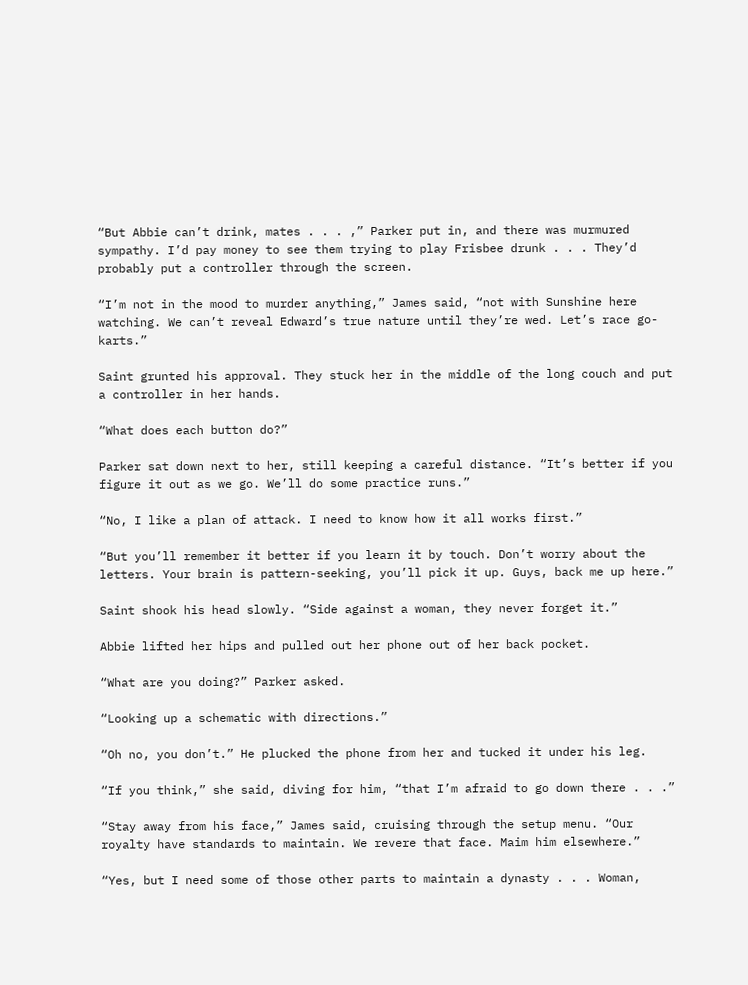“But Abbie can’t drink, mates . . . ,” Parker put in, and there was murmured sympathy. I’d pay money to see them trying to play Frisbee drunk . . . They’d probably put a controller through the screen.

“I’m not in the mood to murder anything,” James said, “not with Sunshine here watching. We can’t reveal Edward’s true nature until they’re wed. Let’s race go-karts.”

Saint grunted his approval. They stuck her in the middle of the long couch and put a controller in her hands.

“What does each button do?”

Parker sat down next to her, still keeping a careful distance. “It’s better if you figure it out as we go. We’ll do some practice runs.”

“No, I like a plan of attack. I need to know how it all works first.”

“But you’ll remember it better if you learn it by touch. Don’t worry about the letters. Your brain is pattern-seeking, you’ll pick it up. Guys, back me up here.”

Saint shook his head slowly. “Side against a woman, they never forget it.”

Abbie lifted her hips and pulled out her phone out of her back pocket.

“What are you doing?” Parker asked.

“Looking up a schematic with directions.”

“Oh no, you don’t.” He plucked the phone from her and tucked it under his leg.

“If you think,” she said, diving for him, “that I’m afraid to go down there . . .”

“Stay away from his face,” James said, cruising through the setup menu. “Our royalty have standards to maintain. We revere that face. Maim him elsewhere.”

“Yes, but I need some of those other parts to maintain a dynasty . . . Woman,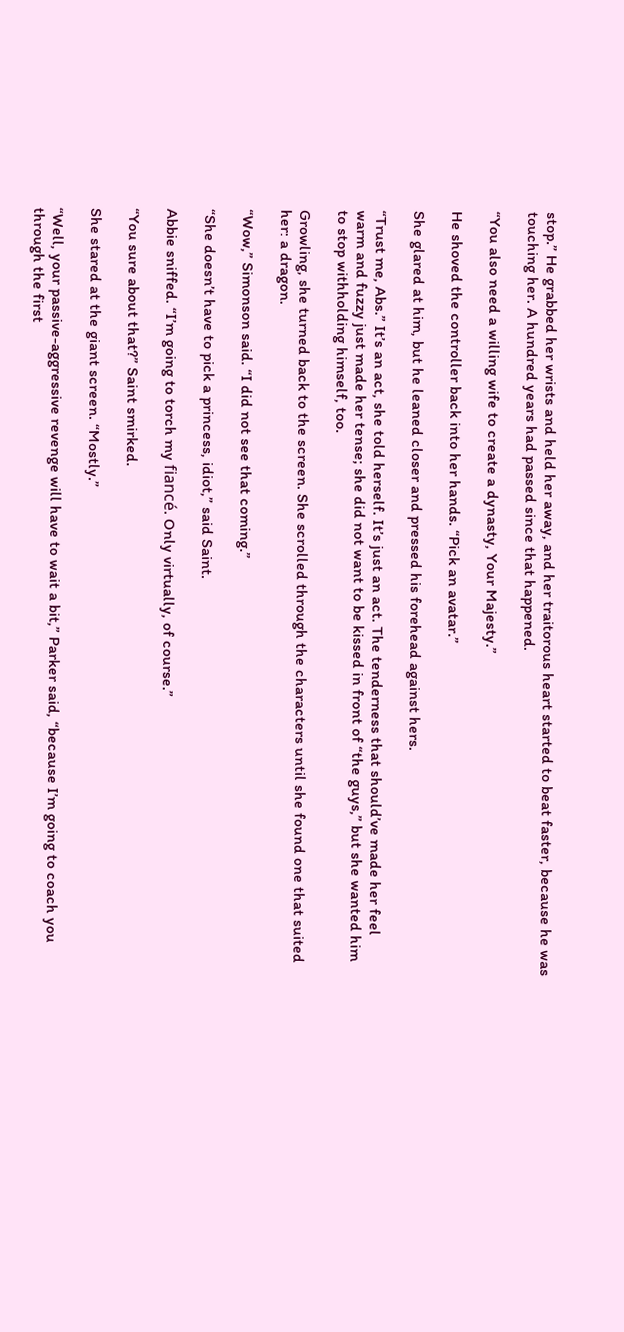stop.” He grabbed her wrists and held her away, and her traitorous heart started to beat faster, because he was touching her. A hundred years had passed since that happened.

“You also need a willing wife to create a dynasty, Your Majesty.”

He shoved the controller back into her hands. “Pick an avatar.”

She glared at him, but he leaned closer and pressed his forehead against hers.

“Trust me, Abs.” It’s an act, she told herself. It’s just an act. The tenderness that should’ve made her feel warm and fuzzy just made her tense; she did not want to be kissed in front of “the guys,” but she wanted him to stop withholding himself, too.

Growling, she turned back to the screen. She scrolled through the characters until she found one that suited her: a dragon.

“Wow,” Simonson said. “I did not see that coming.”

“She doesn’t have to pick a princess, idiot,” said Saint.

Abbie sniffed. “I’m going to torch my fiancé. Only virtually, of course.”

“You sure about that?” Saint smirked.

She stared at the giant screen. “Mostly.”

“Well, your passive-aggressive revenge will have to wait a bit,” Parker said, “because I’m going to coach you through the first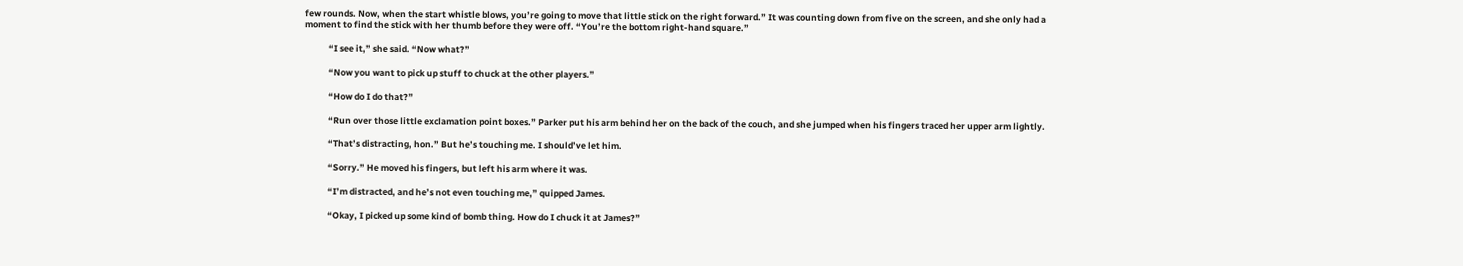few rounds. Now, when the start whistle blows, you’re going to move that little stick on the right forward.” It was counting down from five on the screen, and she only had a moment to find the stick with her thumb before they were off. “You’re the bottom right-hand square.”

            “I see it,” she said. “Now what?”

            “Now you want to pick up stuff to chuck at the other players.”

            “How do I do that?”

            “Run over those little exclamation point boxes.” Parker put his arm behind her on the back of the couch, and she jumped when his fingers traced her upper arm lightly.

            “That’s distracting, hon.” But he’s touching me. I should’ve let him.

            “Sorry.” He moved his fingers, but left his arm where it was.

            “I’m distracted, and he’s not even touching me,” quipped James.

            “Okay, I picked up some kind of bomb thing. How do I chuck it at James?”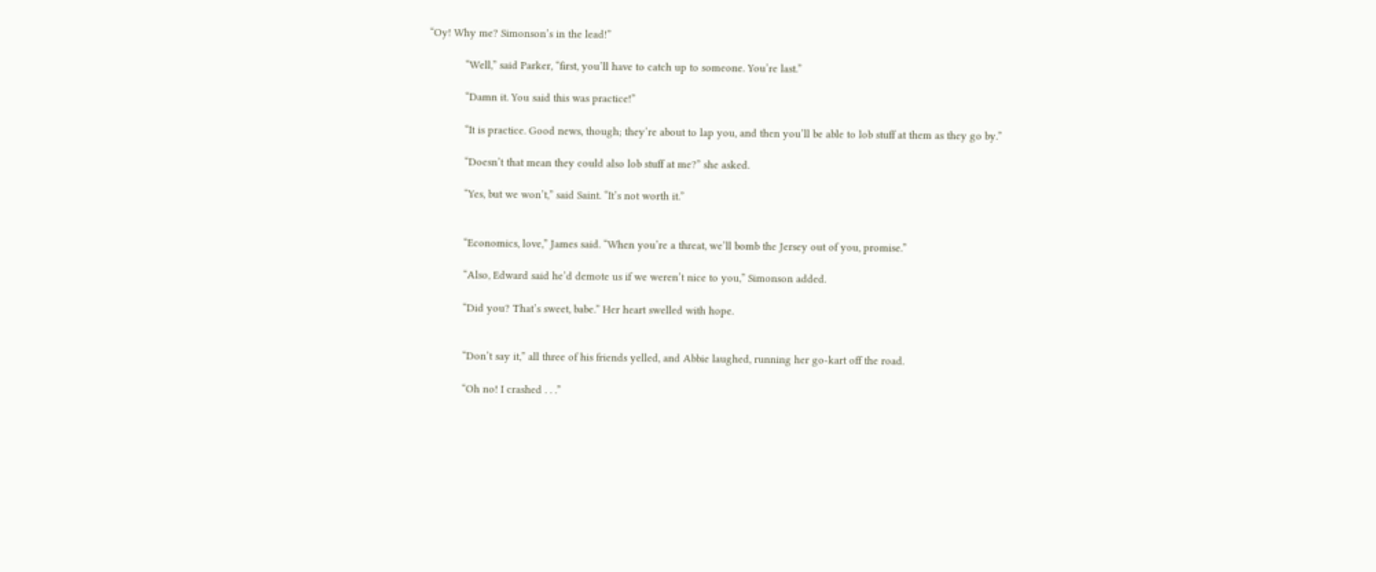“Oy! Why me? Simonson’s in the lead!”

            “Well,” said Parker, “first, you’ll have to catch up to someone. You’re last.”

            “Damn it. You said this was practice!”

            “It is practice. Good news, though; they’re about to lap you, and then you’ll be able to lob stuff at them as they go by.”

            “Doesn’t that mean they could also lob stuff at me?” she asked.

            “Yes, but we won’t,” said Saint. “It’s not worth it.”


            “Economics, love,” James said. “When you’re a threat, we’ll bomb the Jersey out of you, promise.”

            “Also, Edward said he’d demote us if we weren’t nice to you,” Simonson added.

            “Did you? That’s sweet, babe.” Her heart swelled with hope.


            “Don’t say it,” all three of his friends yelled, and Abbie laughed, running her go-kart off the road.

            “Oh no! I crashed . . .”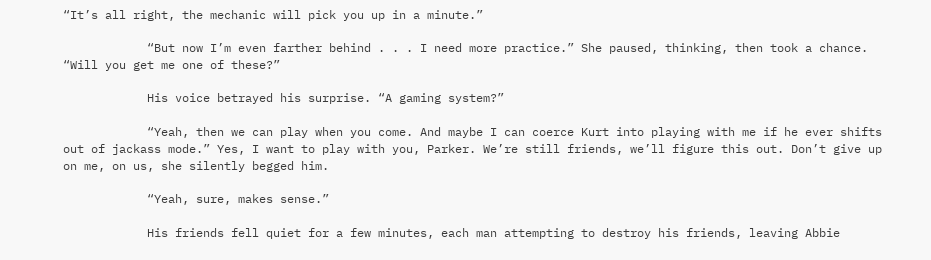“It’s all right, the mechanic will pick you up in a minute.”

            “But now I’m even farther behind . . . I need more practice.” She paused, thinking, then took a chance. “Will you get me one of these?”

            His voice betrayed his surprise. “A gaming system?”

            “Yeah, then we can play when you come. And maybe I can coerce Kurt into playing with me if he ever shifts out of jackass mode.” Yes, I want to play with you, Parker. We’re still friends, we’ll figure this out. Don’t give up on me, on us, she silently begged him.

            “Yeah, sure, makes sense.”

            His friends fell quiet for a few minutes, each man attempting to destroy his friends, leaving Abbie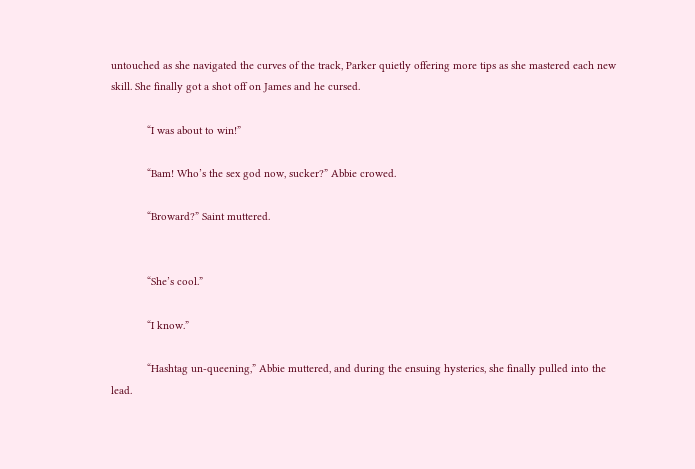untouched as she navigated the curves of the track, Parker quietly offering more tips as she mastered each new skill. She finally got a shot off on James and he cursed.

            “I was about to win!”

            “Bam! Who’s the sex god now, sucker?” Abbie crowed.

            “Broward?” Saint muttered.


            “She’s cool.”

            “I know.”

            “Hashtag un-queening,” Abbie muttered, and during the ensuing hysterics, she finally pulled into the lead.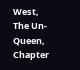West, The Un-Queen, Chapter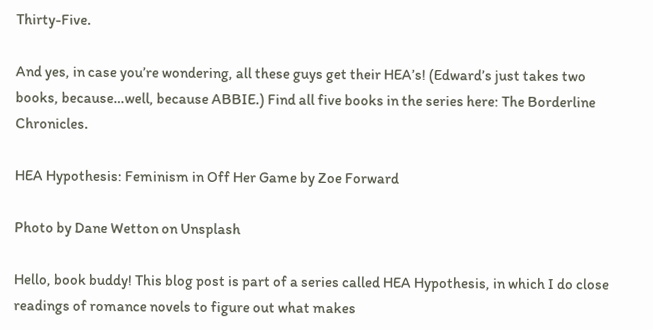Thirty-Five.

And yes, in case you’re wondering, all these guys get their HEA’s! (Edward’s just takes two books, because…well, because ABBIE.) Find all five books in the series here: The Borderline Chronicles.

HEA Hypothesis: Feminism in Off Her Game by Zoe Forward

Photo by Dane Wetton on Unsplash

Hello, book buddy! This blog post is part of a series called HEA Hypothesis, in which I do close readings of romance novels to figure out what makes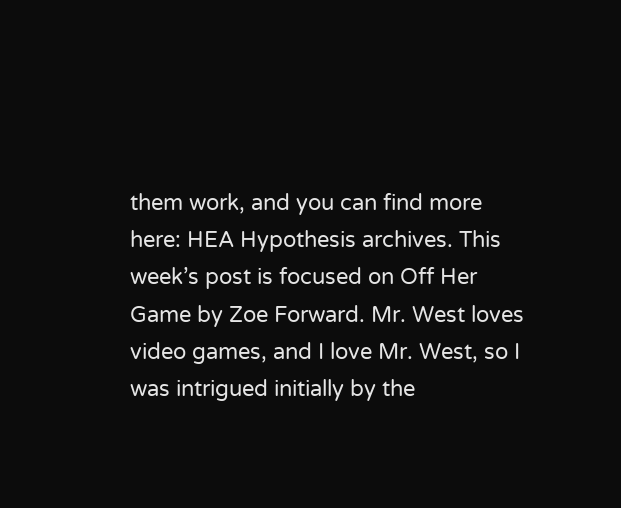them work, and you can find more here: HEA Hypothesis archives. This week’s post is focused on Off Her Game by Zoe Forward. Mr. West loves video games, and I love Mr. West, so I was intrigued initially by the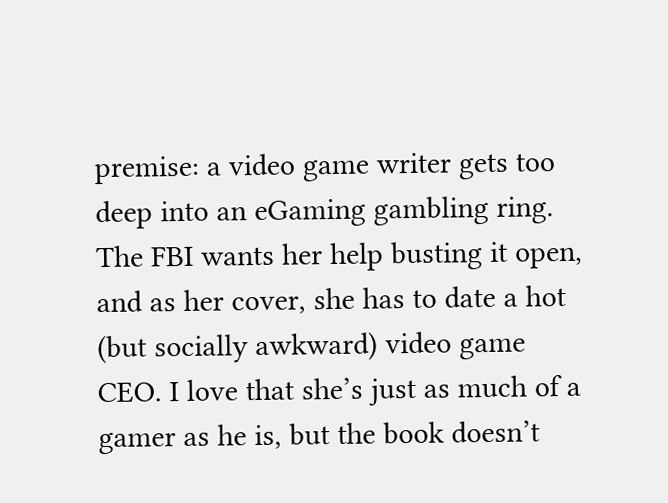premise: a video game writer gets too deep into an eGaming gambling ring. The FBI wants her help busting it open, and as her cover, she has to date a hot (but socially awkward) video game CEO. I love that she’s just as much of a gamer as he is, but the book doesn’t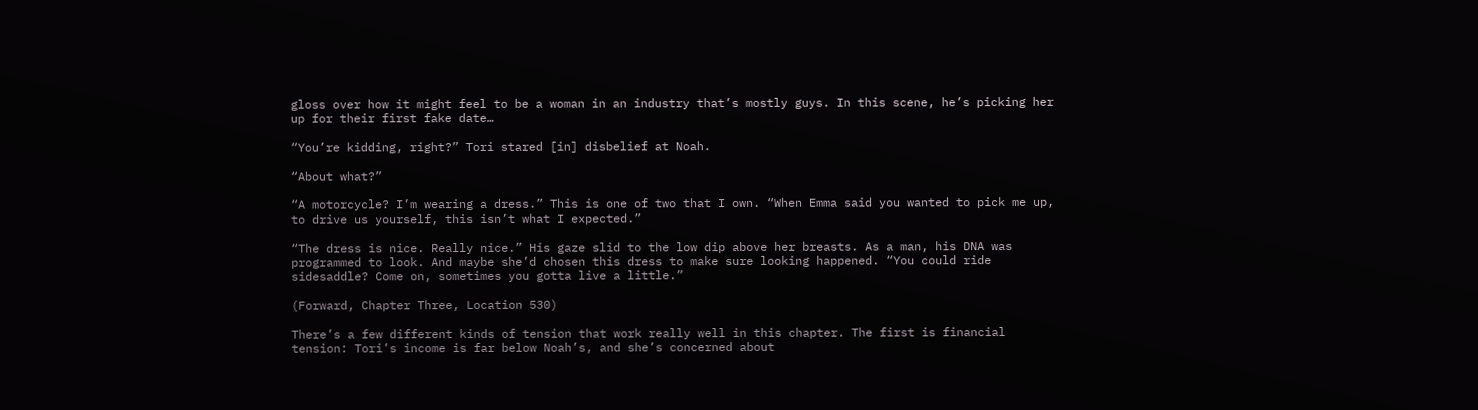gloss over how it might feel to be a woman in an industry that’s mostly guys. In this scene, he’s picking her up for their first fake date…

“You’re kidding, right?” Tori stared [in] disbelief at Noah.

“About what?”

“A motorcycle? I’m wearing a dress.” This is one of two that I own. “When Emma said you wanted to pick me up, to drive us yourself, this isn’t what I expected.”

“The dress is nice. Really nice.” His gaze slid to the low dip above her breasts. As a man, his DNA was programmed to look. And maybe she’d chosen this dress to make sure looking happened. “You could ride sidesaddle? Come on, sometimes you gotta live a little.”

(Forward, Chapter Three, Location 530)

There’s a few different kinds of tension that work really well in this chapter. The first is financial tension: Tori’s income is far below Noah’s, and she’s concerned about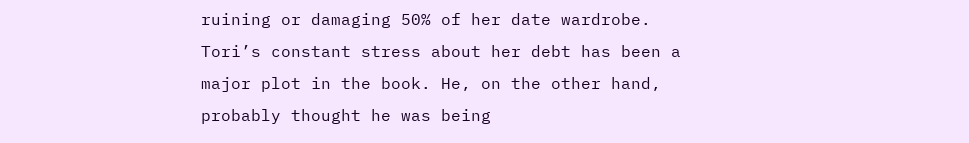ruining or damaging 50% of her date wardrobe. Tori’s constant stress about her debt has been a major plot in the book. He, on the other hand, probably thought he was being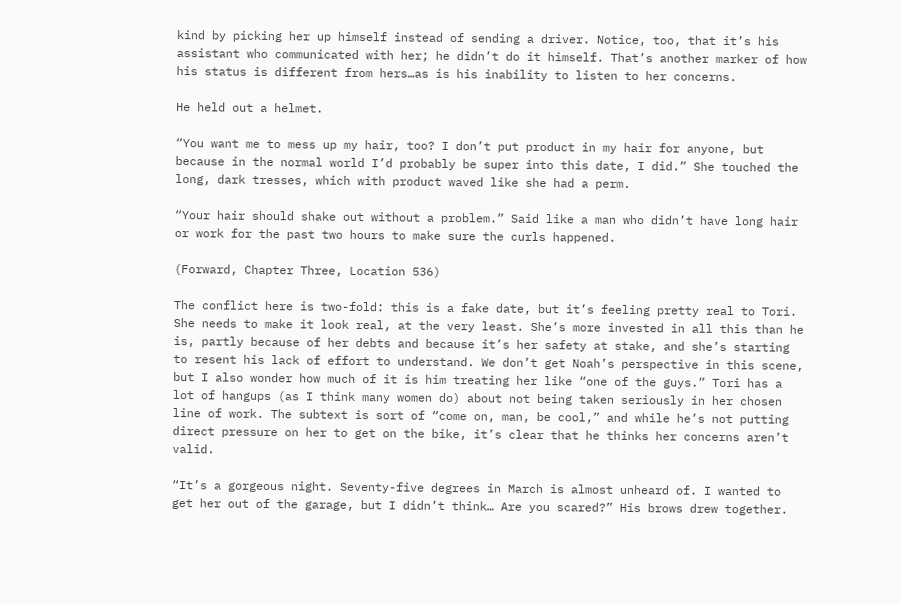kind by picking her up himself instead of sending a driver. Notice, too, that it’s his assistant who communicated with her; he didn’t do it himself. That’s another marker of how his status is different from hers…as is his inability to listen to her concerns.

He held out a helmet.

“You want me to mess up my hair, too? I don’t put product in my hair for anyone, but because in the normal world I’d probably be super into this date, I did.” She touched the long, dark tresses, which with product waved like she had a perm.

“Your hair should shake out without a problem.” Said like a man who didn’t have long hair or work for the past two hours to make sure the curls happened.

(Forward, Chapter Three, Location 536)

The conflict here is two-fold: this is a fake date, but it’s feeling pretty real to Tori. She needs to make it look real, at the very least. She’s more invested in all this than he is, partly because of her debts and because it’s her safety at stake, and she’s starting to resent his lack of effort to understand. We don’t get Noah’s perspective in this scene, but I also wonder how much of it is him treating her like “one of the guys.” Tori has a lot of hangups (as I think many women do) about not being taken seriously in her chosen line of work. The subtext is sort of “come on, man, be cool,” and while he’s not putting direct pressure on her to get on the bike, it’s clear that he thinks her concerns aren’t valid.

“It’s a gorgeous night. Seventy-five degrees in March is almost unheard of. I wanted to get her out of the garage, but I didn’t think… Are you scared?” His brows drew together.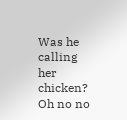Was he calling her chicken? Oh no no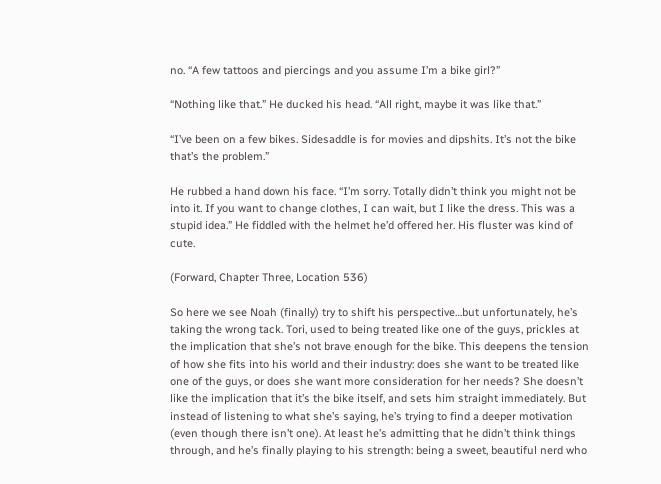no. “A few tattoos and piercings and you assume I’m a bike girl?”

“Nothing like that.” He ducked his head. “All right, maybe it was like that.”

“I’ve been on a few bikes. Sidesaddle is for movies and dipshits. It’s not the bike that’s the problem.”

He rubbed a hand down his face. “I’m sorry. Totally didn’t think you might not be into it. If you want to change clothes, I can wait, but I like the dress. This was a stupid idea.” He fiddled with the helmet he’d offered her. His fluster was kind of cute.

(Forward, Chapter Three, Location 536)

So here we see Noah (finally) try to shift his perspective…but unfortunately, he’s taking the wrong tack. Tori, used to being treated like one of the guys, prickles at the implication that she’s not brave enough for the bike. This deepens the tension of how she fits into his world and their industry: does she want to be treated like one of the guys, or does she want more consideration for her needs? She doesn’t like the implication that it’s the bike itself, and sets him straight immediately. But instead of listening to what she’s saying, he’s trying to find a deeper motivation (even though there isn’t one). At least he’s admitting that he didn’t think things through, and he’s finally playing to his strength: being a sweet, beautiful nerd who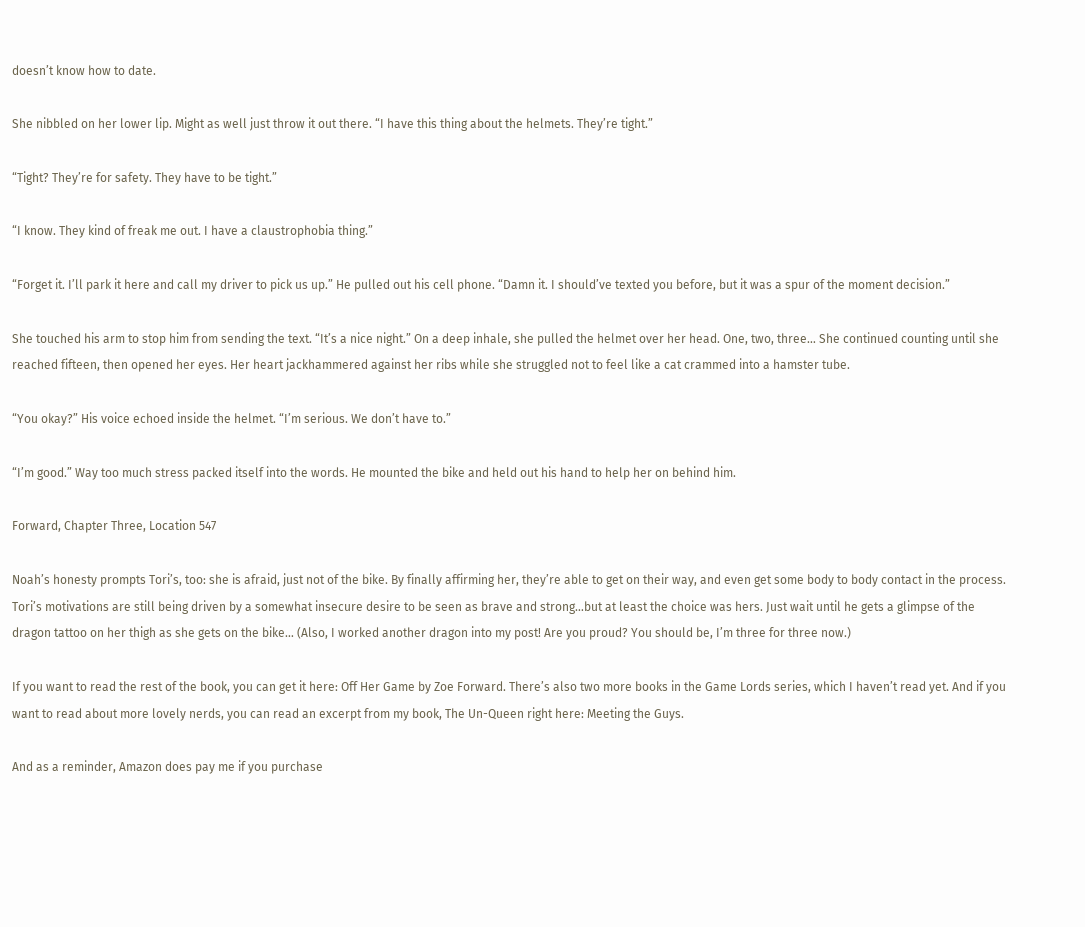doesn’t know how to date.

She nibbled on her lower lip. Might as well just throw it out there. “I have this thing about the helmets. They’re tight.”

“Tight? They’re for safety. They have to be tight.”

“I know. They kind of freak me out. I have a claustrophobia thing.”

“Forget it. I’ll park it here and call my driver to pick us up.” He pulled out his cell phone. “Damn it. I should’ve texted you before, but it was a spur of the moment decision.”

She touched his arm to stop him from sending the text. “It’s a nice night.” On a deep inhale, she pulled the helmet over her head. One, two, three… She continued counting until she reached fifteen, then opened her eyes. Her heart jackhammered against her ribs while she struggled not to feel like a cat crammed into a hamster tube.

“You okay?” His voice echoed inside the helmet. “I’m serious. We don’t have to.”

“I’m good.” Way too much stress packed itself into the words. He mounted the bike and held out his hand to help her on behind him.

Forward, Chapter Three, Location 547

Noah’s honesty prompts Tori’s, too: she is afraid, just not of the bike. By finally affirming her, they’re able to get on their way, and even get some body to body contact in the process. Tori’s motivations are still being driven by a somewhat insecure desire to be seen as brave and strong…but at least the choice was hers. Just wait until he gets a glimpse of the dragon tattoo on her thigh as she gets on the bike… (Also, I worked another dragon into my post! Are you proud? You should be, I’m three for three now.)

If you want to read the rest of the book, you can get it here: Off Her Game by Zoe Forward. There’s also two more books in the Game Lords series, which I haven’t read yet. And if you want to read about more lovely nerds, you can read an excerpt from my book, The Un-Queen right here: Meeting the Guys.

And as a reminder, Amazon does pay me if you purchase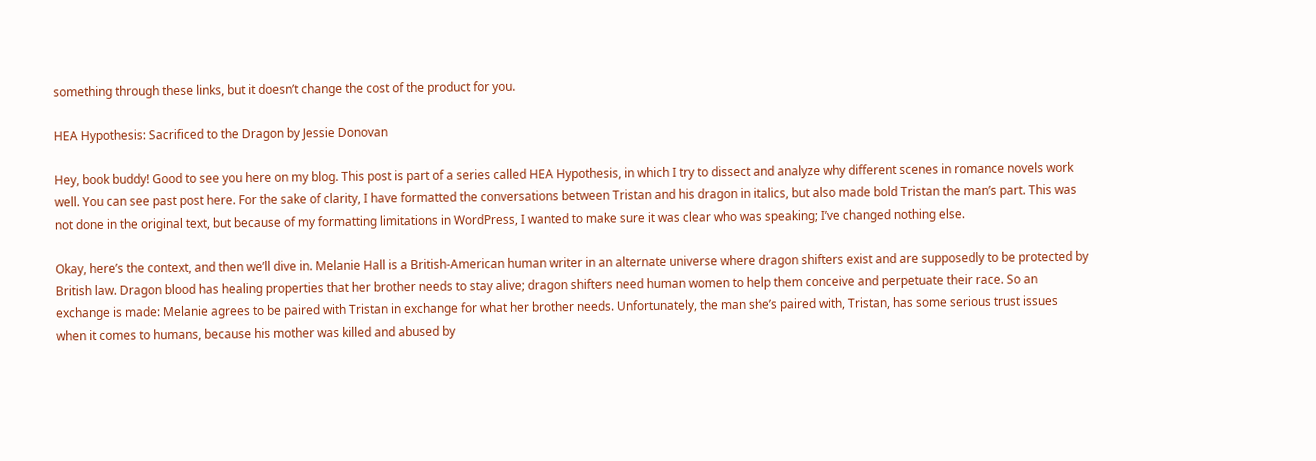something through these links, but it doesn’t change the cost of the product for you.

HEA Hypothesis: Sacrificed to the Dragon by Jessie Donovan

Hey, book buddy! Good to see you here on my blog. This post is part of a series called HEA Hypothesis, in which I try to dissect and analyze why different scenes in romance novels work well. You can see past post here. For the sake of clarity, I have formatted the conversations between Tristan and his dragon in italics, but also made bold Tristan the man’s part. This was not done in the original text, but because of my formatting limitations in WordPress, I wanted to make sure it was clear who was speaking; I’ve changed nothing else.

Okay, here’s the context, and then we’ll dive in. Melanie Hall is a British-American human writer in an alternate universe where dragon shifters exist and are supposedly to be protected by British law. Dragon blood has healing properties that her brother needs to stay alive; dragon shifters need human women to help them conceive and perpetuate their race. So an exchange is made: Melanie agrees to be paired with Tristan in exchange for what her brother needs. Unfortunately, the man she’s paired with, Tristan, has some serious trust issues when it comes to humans, because his mother was killed and abused by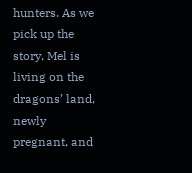hunters. As we pick up the story, Mel is living on the dragons’ land, newly pregnant, and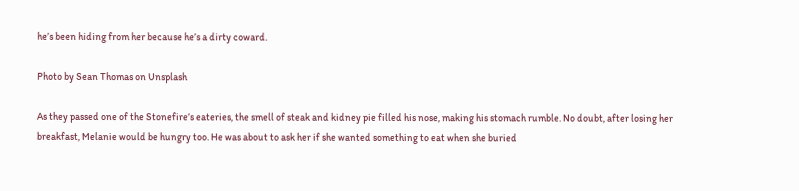he’s been hiding from her because he’s a dirty coward.

Photo by Sean Thomas on Unsplash

As they passed one of the Stonefire’s eateries, the smell of steak and kidney pie filled his nose, making his stomach rumble. No doubt, after losing her breakfast, Melanie would be hungry too. He was about to ask her if she wanted something to eat when she buried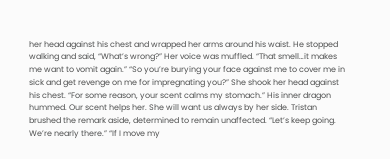her head against his chest and wrapped her arms around his waist. He stopped walking and said, “What’s wrong?” Her voice was muffled. “That smell…it makes me want to vomit again.” “So you’re burying your face against me to cover me in sick and get revenge on me for impregnating you?” She shook her head against his chest. “For some reason, your scent calms my stomach.” His inner dragon hummed. Our scent helps her. She will want us always by her side. Tristan brushed the remark aside, determined to remain unaffected. “Let’s keep going. We’re nearly there.” “If I move my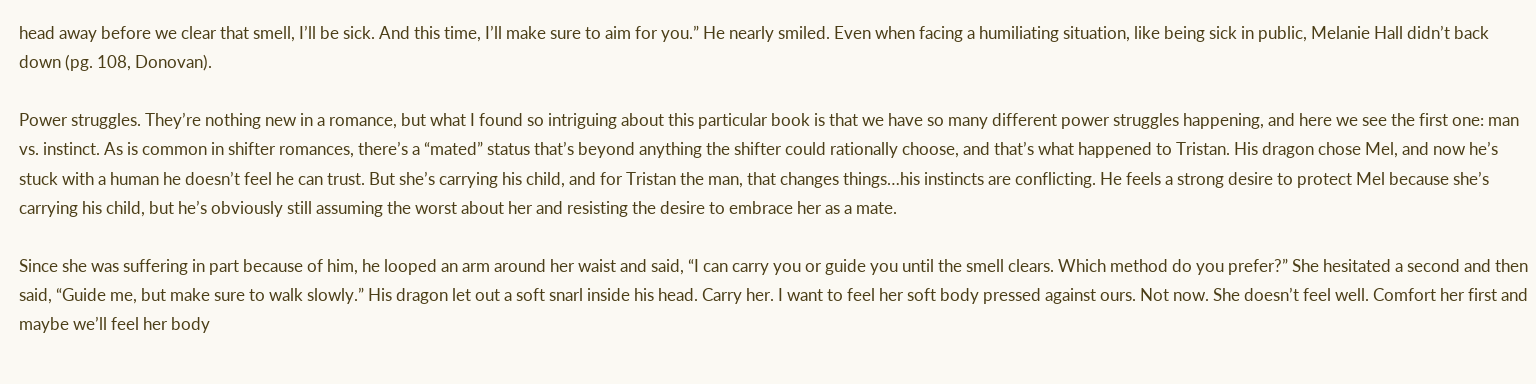head away before we clear that smell, I’ll be sick. And this time, I’ll make sure to aim for you.” He nearly smiled. Even when facing a humiliating situation, like being sick in public, Melanie Hall didn’t back down (pg. 108, Donovan).

Power struggles. They’re nothing new in a romance, but what I found so intriguing about this particular book is that we have so many different power struggles happening, and here we see the first one: man vs. instinct. As is common in shifter romances, there’s a “mated” status that’s beyond anything the shifter could rationally choose, and that’s what happened to Tristan. His dragon chose Mel, and now he’s stuck with a human he doesn’t feel he can trust. But she’s carrying his child, and for Tristan the man, that changes things…his instincts are conflicting. He feels a strong desire to protect Mel because she’s carrying his child, but he’s obviously still assuming the worst about her and resisting the desire to embrace her as a mate.

Since she was suffering in part because of him, he looped an arm around her waist and said, “I can carry you or guide you until the smell clears. Which method do you prefer?” She hesitated a second and then said, “Guide me, but make sure to walk slowly.” His dragon let out a soft snarl inside his head. Carry her. I want to feel her soft body pressed against ours. Not now. She doesn’t feel well. Comfort her first and maybe we’ll feel her body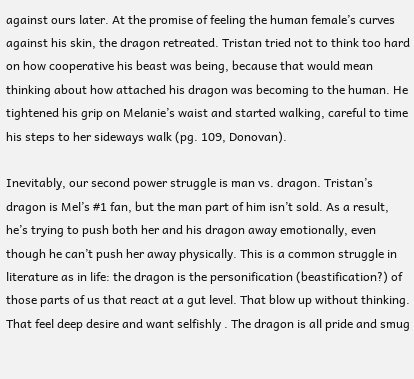against ours later. At the promise of feeling the human female’s curves against his skin, the dragon retreated. Tristan tried not to think too hard on how cooperative his beast was being, because that would mean thinking about how attached his dragon was becoming to the human. He tightened his grip on Melanie’s waist and started walking, careful to time his steps to her sideways walk (pg. 109, Donovan).

Inevitably, our second power struggle is man vs. dragon. Tristan’s dragon is Mel’s #1 fan, but the man part of him isn’t sold. As a result, he’s trying to push both her and his dragon away emotionally, even though he can’t push her away physically. This is a common struggle in literature as in life: the dragon is the personification (beastification?) of those parts of us that react at a gut level. That blow up without thinking. That feel deep desire and want selfishly . The dragon is all pride and smug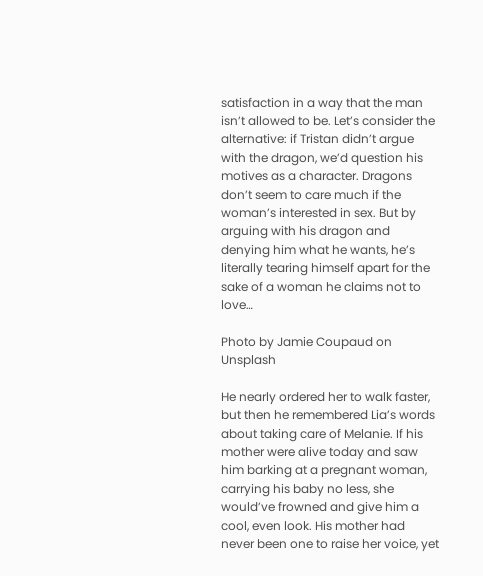satisfaction in a way that the man isn’t allowed to be. Let’s consider the alternative: if Tristan didn’t argue with the dragon, we’d question his motives as a character. Dragons don’t seem to care much if the woman’s interested in sex. But by arguing with his dragon and denying him what he wants, he’s literally tearing himself apart for the sake of a woman he claims not to love…

Photo by Jamie Coupaud on Unsplash

He nearly ordered her to walk faster, but then he remembered Lia’s words about taking care of Melanie. If his mother were alive today and saw him barking at a pregnant woman, carrying his baby no less, she would’ve frowned and give him a cool, even look. His mother had never been one to raise her voice, yet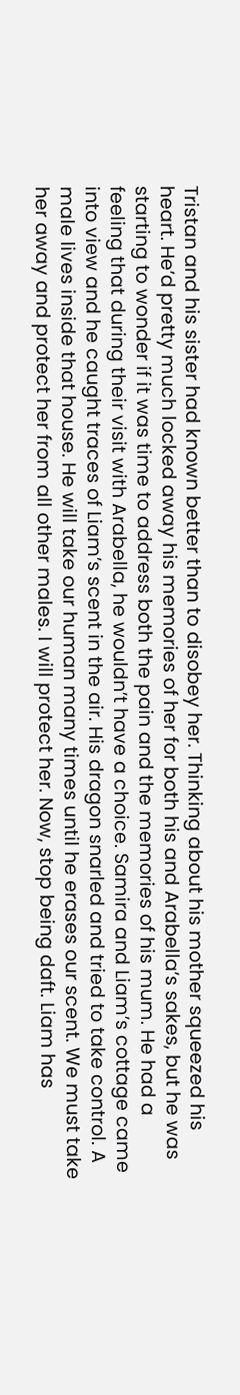Tristan and his sister had known better than to disobey her. Thinking about his mother squeezed his heart. He’d pretty much locked away his memories of her for both his and Arabella’s sakes, but he was starting to wonder if it was time to address both the pain and the memories of his mum. He had a feeling that during their visit with Arabella, he wouldn’t have a choice. Samira and Liam’s cottage came into view and he caught traces of Liam’s scent in the air. His dragon snarled and tried to take control. A male lives inside that house. He will take our human many times until he erases our scent. We must take her away and protect her from all other males. I will protect her. Now, stop being daft. Liam has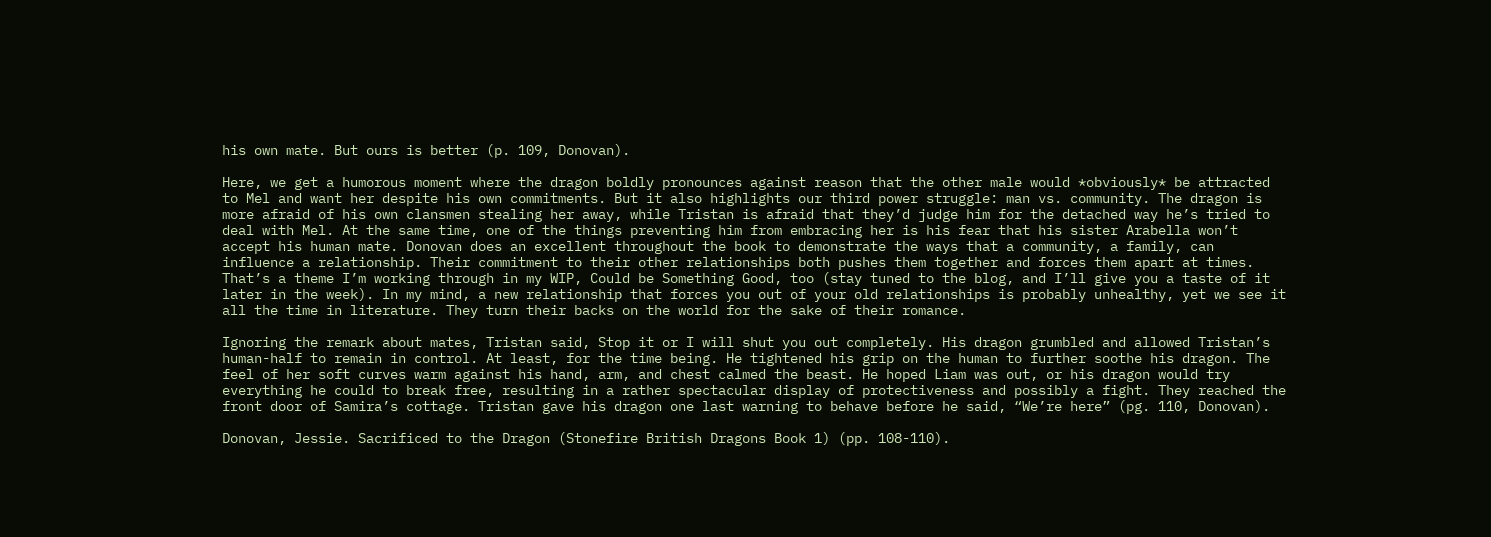his own mate. But ours is better (p. 109, Donovan).

Here, we get a humorous moment where the dragon boldly pronounces against reason that the other male would *obviously* be attracted to Mel and want her despite his own commitments. But it also highlights our third power struggle: man vs. community. The dragon is more afraid of his own clansmen stealing her away, while Tristan is afraid that they’d judge him for the detached way he’s tried to deal with Mel. At the same time, one of the things preventing him from embracing her is his fear that his sister Arabella won’t accept his human mate. Donovan does an excellent throughout the book to demonstrate the ways that a community, a family, can influence a relationship. Their commitment to their other relationships both pushes them together and forces them apart at times. That’s a theme I’m working through in my WIP, Could be Something Good, too (stay tuned to the blog, and I’ll give you a taste of it later in the week). In my mind, a new relationship that forces you out of your old relationships is probably unhealthy, yet we see it all the time in literature. They turn their backs on the world for the sake of their romance.

Ignoring the remark about mates, Tristan said, Stop it or I will shut you out completely. His dragon grumbled and allowed Tristan’s human-half to remain in control. At least, for the time being. He tightened his grip on the human to further soothe his dragon. The feel of her soft curves warm against his hand, arm, and chest calmed the beast. He hoped Liam was out, or his dragon would try everything he could to break free, resulting in a rather spectacular display of protectiveness and possibly a fight. They reached the front door of Samira’s cottage. Tristan gave his dragon one last warning to behave before he said, “We’re here” (pg. 110, Donovan).

Donovan, Jessie. Sacrificed to the Dragon (Stonefire British Dragons Book 1) (pp. 108-110).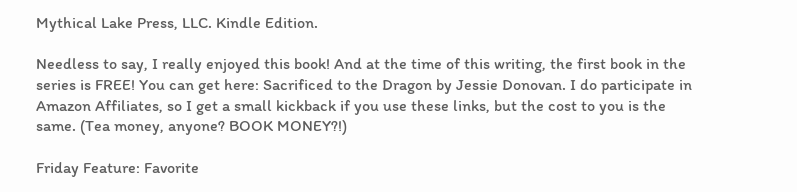Mythical Lake Press, LLC. Kindle Edition.

Needless to say, I really enjoyed this book! And at the time of this writing, the first book in the series is FREE! You can get here: Sacrificed to the Dragon by Jessie Donovan. I do participate in Amazon Affiliates, so I get a small kickback if you use these links, but the cost to you is the same. (Tea money, anyone? BOOK MONEY?!)

Friday Feature: Favorite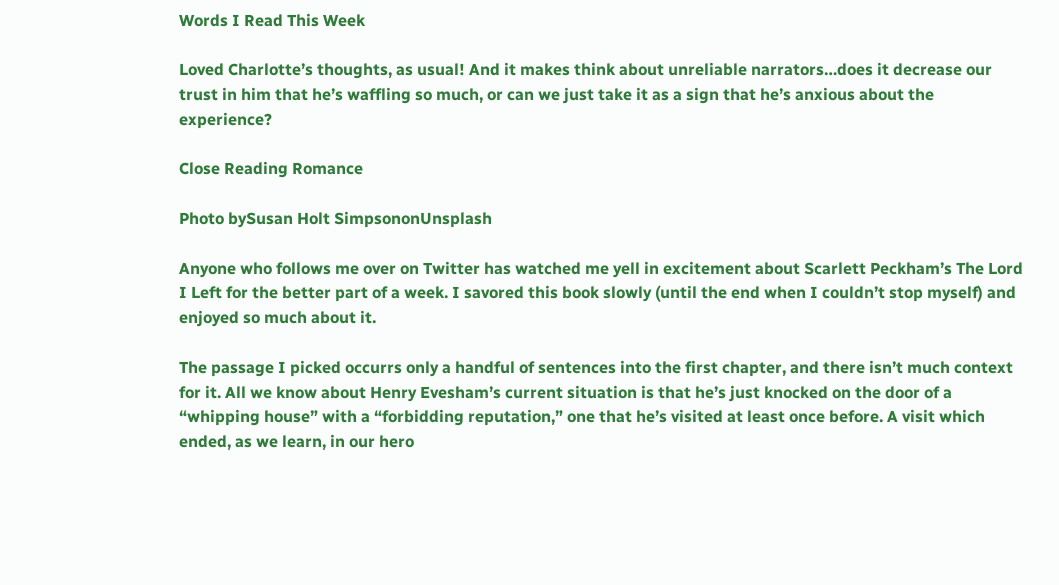Words I Read This Week

Loved Charlotte’s thoughts, as usual! And it makes think about unreliable narrators…does it decrease our trust in him that he’s waffling so much, or can we just take it as a sign that he’s anxious about the experience?

Close Reading Romance

Photo bySusan Holt SimpsononUnsplash

Anyone who follows me over on Twitter has watched me yell in excitement about Scarlett Peckham’s The Lord I Left for the better part of a week. I savored this book slowly (until the end when I couldn’t stop myself) and enjoyed so much about it.

The passage I picked occurrs only a handful of sentences into the first chapter, and there isn’t much context for it. All we know about Henry Evesham’s current situation is that he’s just knocked on the door of a “whipping house” with a “forbidding reputation,” one that he’s visited at least once before. A visit which ended, as we learn, in our hero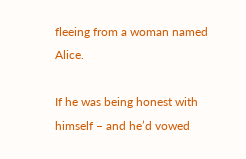fleeing from a woman named Alice.

If he was being honest with himself – and he’d vowed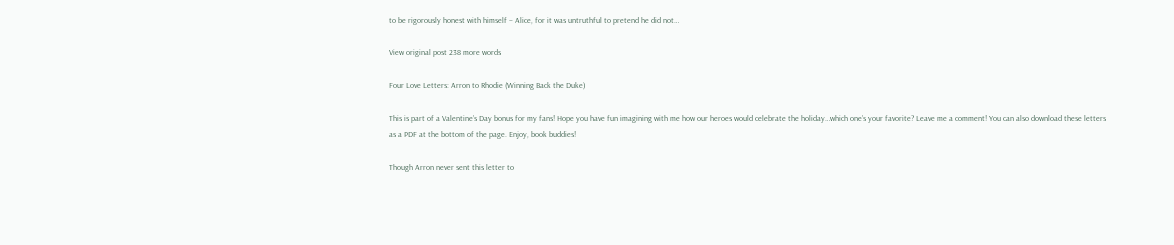to be rigorously honest with himself – Alice, for it was untruthful to pretend he did not…

View original post 238 more words

Four Love Letters: Arron to Rhodie (Winning Back the Duke)

This is part of a Valentine’s Day bonus for my fans! Hope you have fun imagining with me how our heroes would celebrate the holiday…which one’s your favorite? Leave me a comment! You can also download these letters as a PDF at the bottom of the page. Enjoy, book buddies!

Though Arron never sent this letter to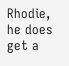Rhodie, he does get a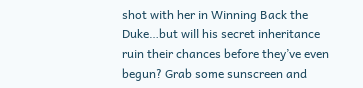shot with her in Winning Back the Duke…but will his secret inheritance ruin their chances before they’ve even begun? Grab some sunscreen and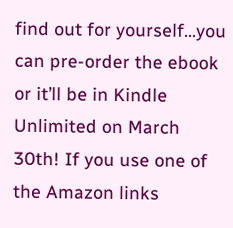find out for yourself…you can pre-order the ebook or it’ll be in Kindle Unlimited on March 30th! If you use one of the Amazon links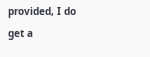provided, I do get a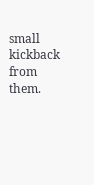small kickback from them.